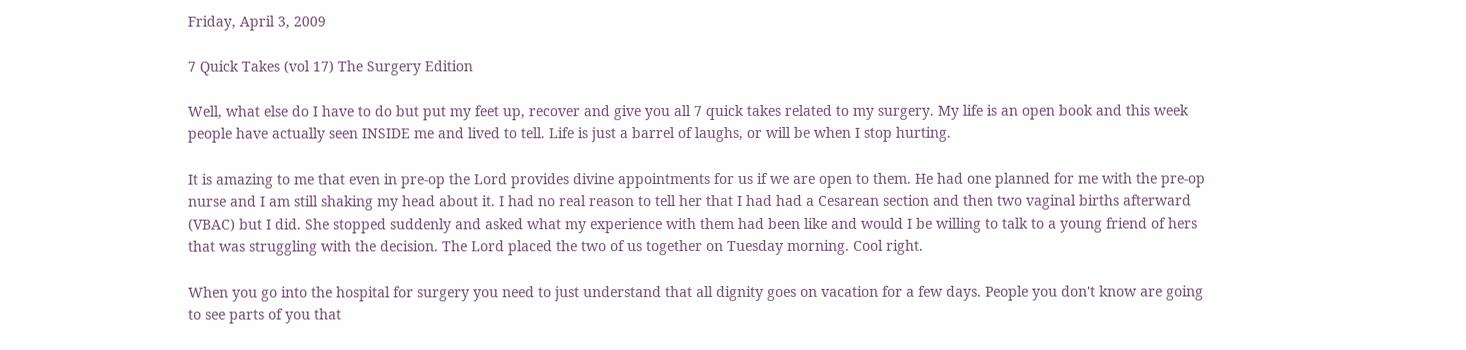Friday, April 3, 2009

7 Quick Takes (vol 17) The Surgery Edition

Well, what else do I have to do but put my feet up, recover and give you all 7 quick takes related to my surgery. My life is an open book and this week people have actually seen INSIDE me and lived to tell. Life is just a barrel of laughs, or will be when I stop hurting.

It is amazing to me that even in pre-op the Lord provides divine appointments for us if we are open to them. He had one planned for me with the pre-op nurse and I am still shaking my head about it. I had no real reason to tell her that I had had a Cesarean section and then two vaginal births afterward (VBAC) but I did. She stopped suddenly and asked what my experience with them had been like and would I be willing to talk to a young friend of hers that was struggling with the decision. The Lord placed the two of us together on Tuesday morning. Cool right.

When you go into the hospital for surgery you need to just understand that all dignity goes on vacation for a few days. People you don't know are going to see parts of you that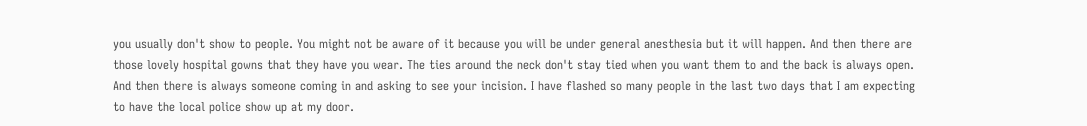you usually don't show to people. You might not be aware of it because you will be under general anesthesia but it will happen. And then there are those lovely hospital gowns that they have you wear. The ties around the neck don't stay tied when you want them to and the back is always open. And then there is always someone coming in and asking to see your incision. I have flashed so many people in the last two days that I am expecting to have the local police show up at my door.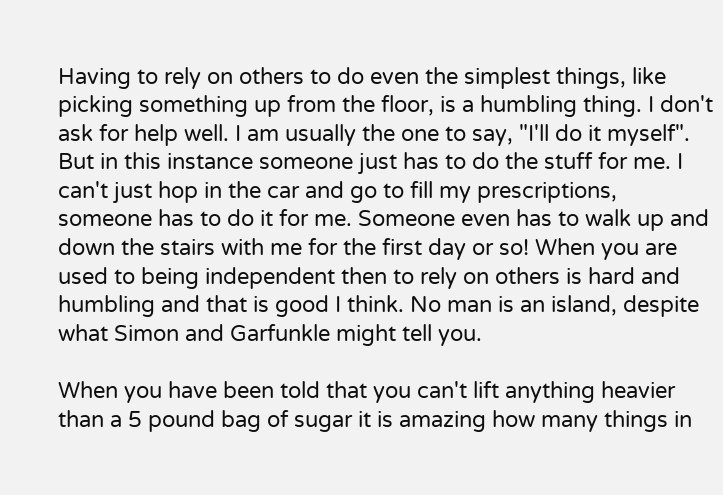Having to rely on others to do even the simplest things, like picking something up from the floor, is a humbling thing. I don't ask for help well. I am usually the one to say, "I'll do it myself". But in this instance someone just has to do the stuff for me. I can't just hop in the car and go to fill my prescriptions, someone has to do it for me. Someone even has to walk up and down the stairs with me for the first day or so! When you are used to being independent then to rely on others is hard and humbling and that is good I think. No man is an island, despite what Simon and Garfunkle might tell you.

When you have been told that you can't lift anything heavier than a 5 pound bag of sugar it is amazing how many things in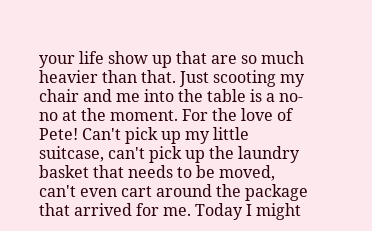your life show up that are so much heavier than that. Just scooting my chair and me into the table is a no-no at the moment. For the love of Pete! Can't pick up my little suitcase, can't pick up the laundry basket that needs to be moved, can't even cart around the package that arrived for me. Today I might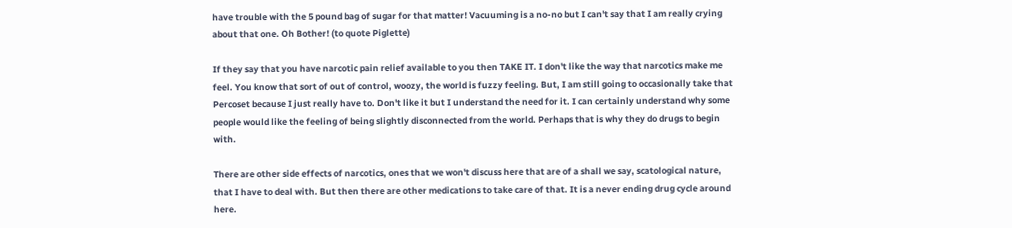have trouble with the 5 pound bag of sugar for that matter! Vacuuming is a no-no but I can't say that I am really crying about that one. Oh Bother! (to quote Piglette)

If they say that you have narcotic pain relief available to you then TAKE IT. I don't like the way that narcotics make me feel. You know that sort of out of control, woozy, the world is fuzzy feeling. But, I am still going to occasionally take that Percoset because I just really have to. Don't like it but I understand the need for it. I can certainly understand why some people would like the feeling of being slightly disconnected from the world. Perhaps that is why they do drugs to begin with.

There are other side effects of narcotics, ones that we won't discuss here that are of a shall we say, scatological nature, that I have to deal with. But then there are other medications to take care of that. It is a never ending drug cycle around here.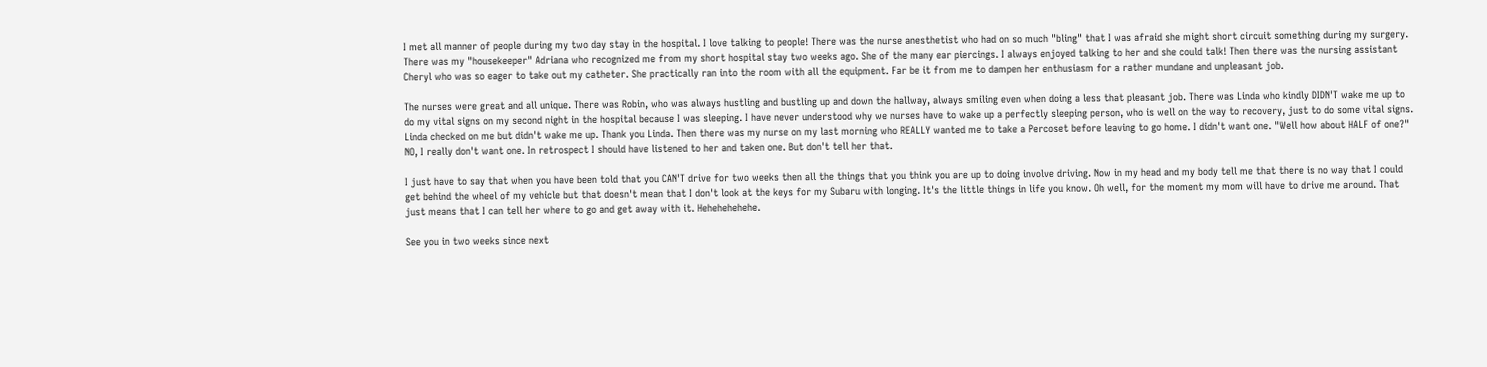I met all manner of people during my two day stay in the hospital. I love talking to people! There was the nurse anesthetist who had on so much "bling" that I was afraid she might short circuit something during my surgery. There was my "housekeeper" Adriana who recognized me from my short hospital stay two weeks ago. She of the many ear piercings. I always enjoyed talking to her and she could talk! Then there was the nursing assistant Cheryl who was so eager to take out my catheter. She practically ran into the room with all the equipment. Far be it from me to dampen her enthusiasm for a rather mundane and unpleasant job.

The nurses were great and all unique. There was Robin, who was always hustling and bustling up and down the hallway, always smiling even when doing a less that pleasant job. There was Linda who kindly DIDN'T wake me up to do my vital signs on my second night in the hospital because I was sleeping. I have never understood why we nurses have to wake up a perfectly sleeping person, who is well on the way to recovery, just to do some vital signs. Linda checked on me but didn't wake me up. Thank you Linda. Then there was my nurse on my last morning who REALLY wanted me to take a Percoset before leaving to go home. I didn't want one. "Well how about HALF of one?" NO, I really don't want one. In retrospect I should have listened to her and taken one. But don't tell her that.

I just have to say that when you have been told that you CAN'T drive for two weeks then all the things that you think you are up to doing involve driving. Now in my head and my body tell me that there is no way that I could get behind the wheel of my vehicle but that doesn't mean that I don't look at the keys for my Subaru with longing. It's the little things in life you know. Oh well, for the moment my mom will have to drive me around. That just means that I can tell her where to go and get away with it. Hehehehehehe.

See you in two weeks since next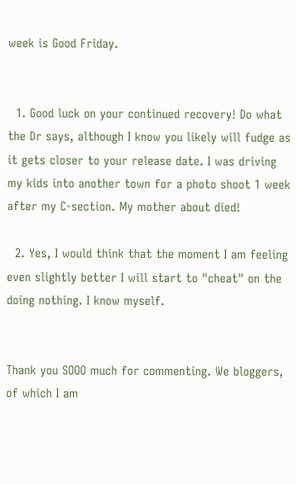week is Good Friday.


  1. Good luck on your continued recovery! Do what the Dr says, although I know you likely will fudge as it gets closer to your release date. I was driving my kids into another town for a photo shoot 1 week after my C-section. My mother about died!

  2. Yes, I would think that the moment I am feeling even slightly better I will start to "cheat" on the doing nothing. I know myself.


Thank you SOOO much for commenting. We bloggers, of which I am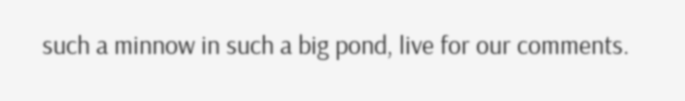such a minnow in such a big pond, live for our comments.